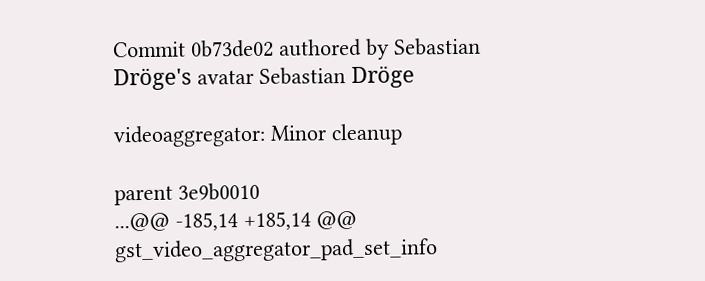Commit 0b73de02 authored by Sebastian Dröge's avatar Sebastian Dröge

videoaggregator: Minor cleanup

parent 3e9b0010
...@@ -185,14 +185,14 @@ gst_video_aggregator_pad_set_info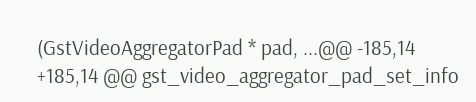(GstVideoAggregatorPad * pad, ...@@ -185,14 +185,14 @@ gst_video_aggregator_pad_set_info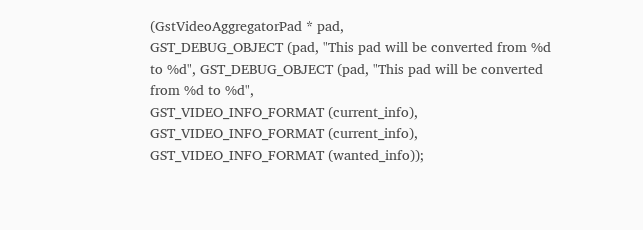(GstVideoAggregatorPad * pad,
GST_DEBUG_OBJECT (pad, "This pad will be converted from %d to %d", GST_DEBUG_OBJECT (pad, "This pad will be converted from %d to %d",
GST_VIDEO_INFO_FORMAT (current_info), GST_VIDEO_INFO_FORMAT (current_info),
GST_VIDEO_INFO_FORMAT (wanted_info));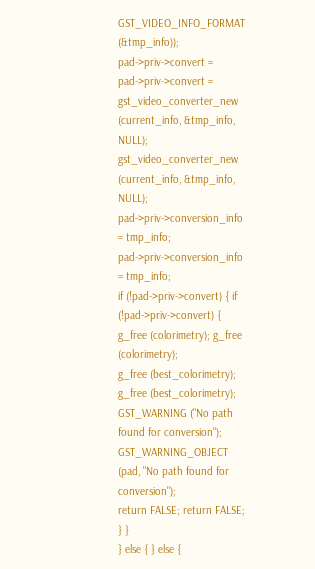GST_VIDEO_INFO_FORMAT (&tmp_info));
pad->priv->convert = pad->priv->convert =
gst_video_converter_new (current_info, &tmp_info, NULL); gst_video_converter_new (current_info, &tmp_info, NULL);
pad->priv->conversion_info = tmp_info; pad->priv->conversion_info = tmp_info;
if (!pad->priv->convert) { if (!pad->priv->convert) {
g_free (colorimetry); g_free (colorimetry);
g_free (best_colorimetry); g_free (best_colorimetry);
GST_WARNING ("No path found for conversion"); GST_WARNING_OBJECT (pad, "No path found for conversion");
return FALSE; return FALSE;
} }
} else { } else {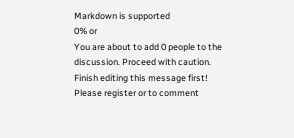Markdown is supported
0% or
You are about to add 0 people to the discussion. Proceed with caution.
Finish editing this message first!
Please register or to comment